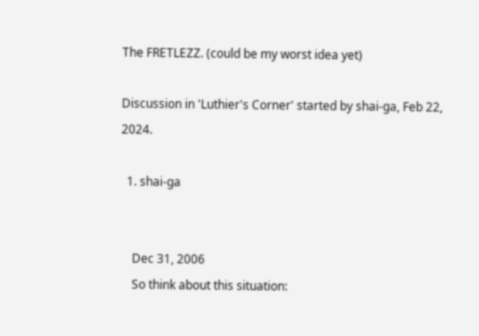The FRETLEZZ. (could be my worst idea yet)

Discussion in 'Luthier's Corner' started by shai-ga, Feb 22, 2024.

  1. shai-ga


    Dec 31, 2006
    So think about this situation: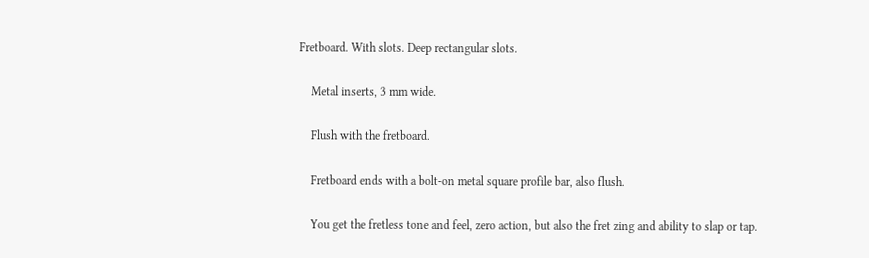Fretboard. With slots. Deep rectangular slots.

    Metal inserts, 3 mm wide.

    Flush with the fretboard.

    Fretboard ends with a bolt-on metal square profile bar, also flush.

    You get the fretless tone and feel, zero action, but also the fret zing and ability to slap or tap.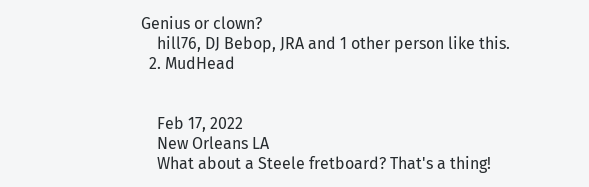Genius or clown?
    hill76, DJ Bebop, JRA and 1 other person like this.
  2. MudHead


    Feb 17, 2022
    New Orleans LA
    What about a Steele fretboard? That's a thing!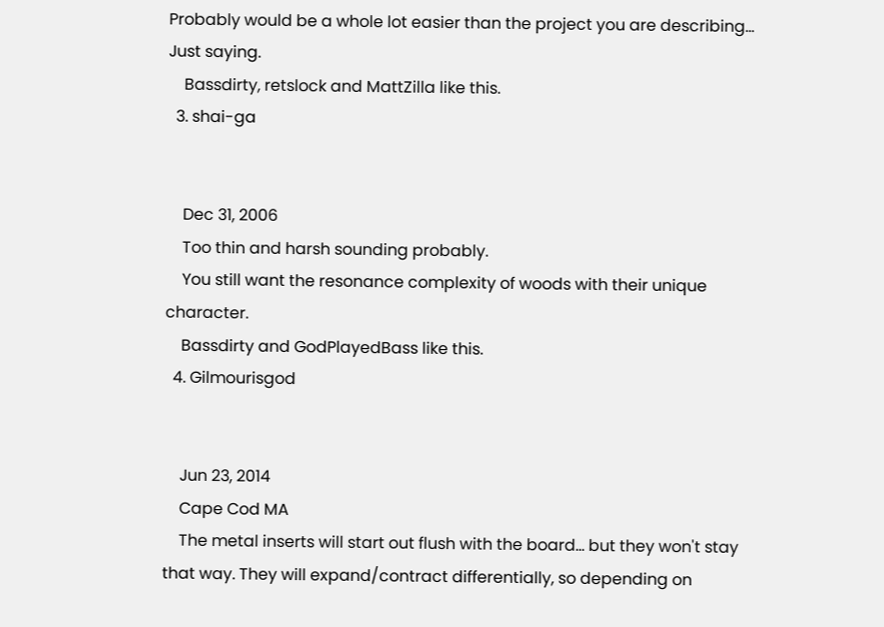Probably would be a whole lot easier than the project you are describing... Just saying.
    Bassdirty, retslock and MattZilla like this.
  3. shai-ga


    Dec 31, 2006
    Too thin and harsh sounding probably.
    You still want the resonance complexity of woods with their unique character.
    Bassdirty and GodPlayedBass like this.
  4. Gilmourisgod


    Jun 23, 2014
    Cape Cod MA
    The metal inserts will start out flush with the board... but they won't stay that way. They will expand/contract differentially, so depending on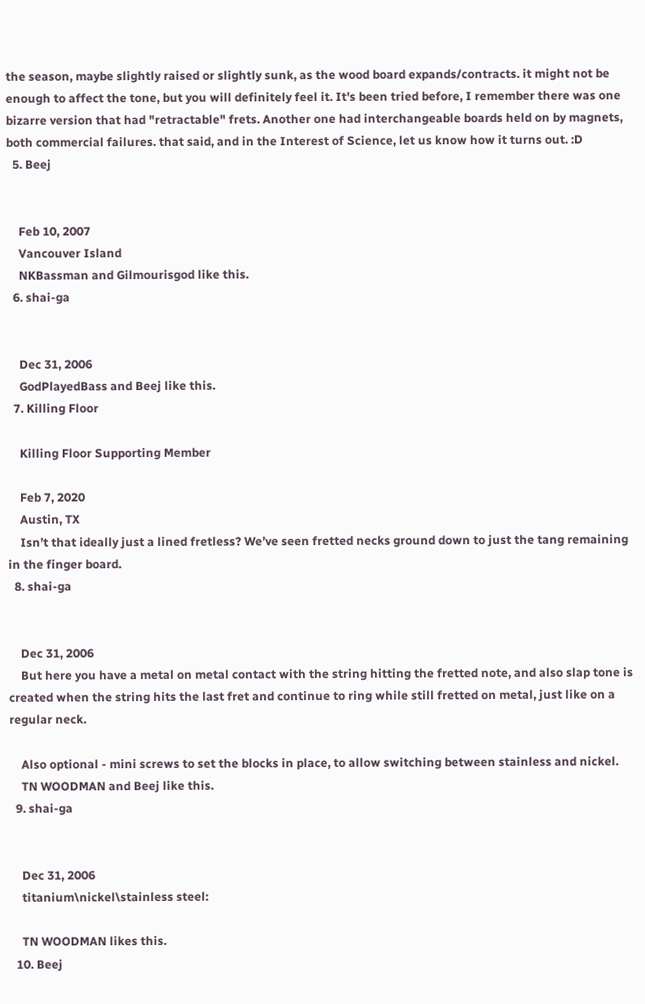the season, maybe slightly raised or slightly sunk, as the wood board expands/contracts. it might not be enough to affect the tone, but you will definitely feel it. It's been tried before, I remember there was one bizarre version that had "retractable" frets. Another one had interchangeable boards held on by magnets, both commercial failures. that said, and in the Interest of Science, let us know how it turns out. :D
  5. Beej


    Feb 10, 2007
    Vancouver Island
    NKBassman and Gilmourisgod like this.
  6. shai-ga


    Dec 31, 2006
    GodPlayedBass and Beej like this.
  7. Killing Floor

    Killing Floor Supporting Member

    Feb 7, 2020
    Austin, TX
    Isn’t that ideally just a lined fretless? We’ve seen fretted necks ground down to just the tang remaining in the finger board.
  8. shai-ga


    Dec 31, 2006
    But here you have a metal on metal contact with the string hitting the fretted note, and also slap tone is created when the string hits the last fret and continue to ring while still fretted on metal, just like on a regular neck.

    Also optional - mini screws to set the blocks in place, to allow switching between stainless and nickel.
    TN WOODMAN and Beej like this.
  9. shai-ga


    Dec 31, 2006
    titanium\nickel\stainless steel:

    TN WOODMAN likes this.
  10. Beej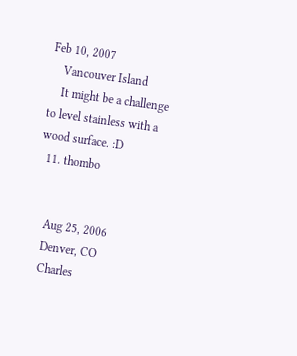Feb 10, 2007
    Vancouver Island
    It might be a challenge to level stainless with a wood surface. :D
  11. thombo


    Aug 25, 2006
    Denver, CO
    Charles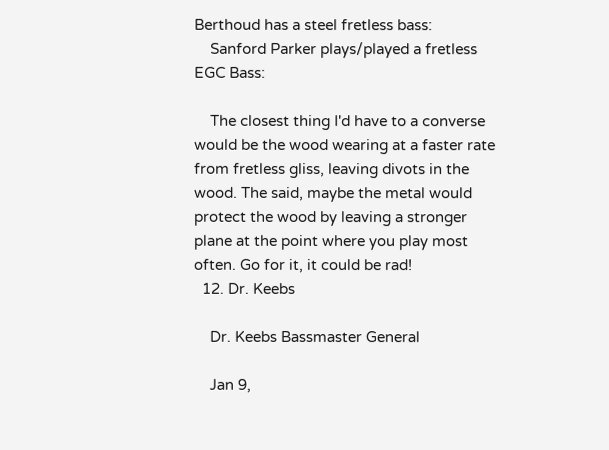Berthoud has a steel fretless bass:
    Sanford Parker plays/played a fretless EGC Bass:

    The closest thing I'd have to a converse would be the wood wearing at a faster rate from fretless gliss, leaving divots in the wood. The said, maybe the metal would protect the wood by leaving a stronger plane at the point where you play most often. Go for it, it could be rad!
  12. Dr. Keebs

    Dr. Keebs Bassmaster General

    Jan 9,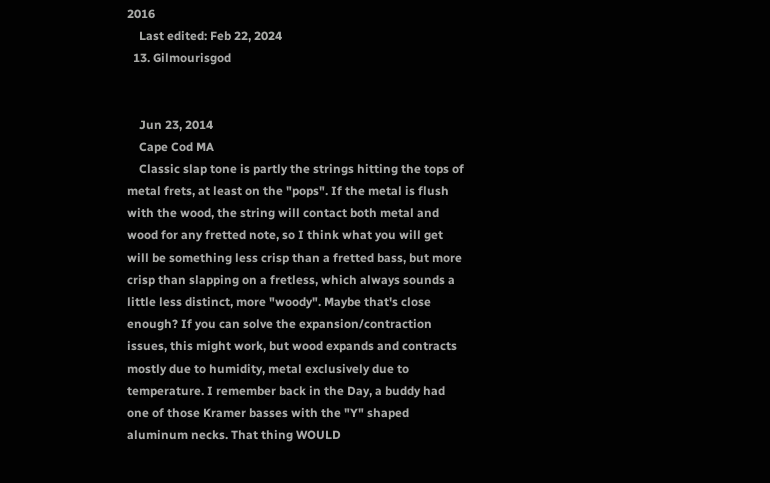2016
    Last edited: Feb 22, 2024
  13. Gilmourisgod


    Jun 23, 2014
    Cape Cod MA
    Classic slap tone is partly the strings hitting the tops of metal frets, at least on the "pops". If the metal is flush with the wood, the string will contact both metal and wood for any fretted note, so I think what you will get will be something less crisp than a fretted bass, but more crisp than slapping on a fretless, which always sounds a little less distinct, more "woody". Maybe that's close enough? If you can solve the expansion/contraction issues, this might work, but wood expands and contracts mostly due to humidity, metal exclusively due to temperature. I remember back in the Day, a buddy had one of those Kramer basses with the "Y" shaped aluminum necks. That thing WOULD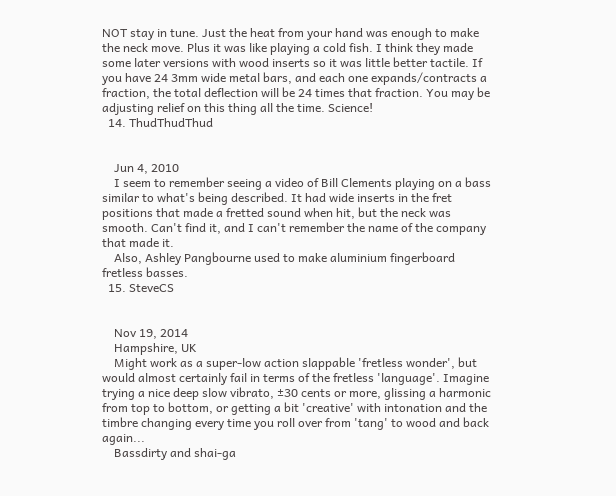NOT stay in tune. Just the heat from your hand was enough to make the neck move. Plus it was like playing a cold fish. I think they made some later versions with wood inserts so it was little better tactile. If you have 24 3mm wide metal bars, and each one expands/contracts a fraction, the total deflection will be 24 times that fraction. You may be adjusting relief on this thing all the time. Science!
  14. ThudThudThud


    Jun 4, 2010
    I seem to remember seeing a video of Bill Clements playing on a bass similar to what's being described. It had wide inserts in the fret positions that made a fretted sound when hit, but the neck was smooth. Can't find it, and I can't remember the name of the company that made it.
    Also, Ashley Pangbourne used to make aluminium fingerboard fretless basses.
  15. SteveCS


    Nov 19, 2014
    Hampshire, UK
    Might work as a super-low action slappable 'fretless wonder', but would almost certainly fail in terms of the fretless 'language'. Imagine trying a nice deep slow vibrato, ±30 cents or more, glissing a harmonic from top to bottom, or getting a bit 'creative' with intonation and the timbre changing every time you roll over from 'tang' to wood and back again...
    Bassdirty and shai-ga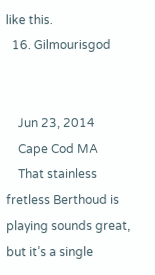like this.
  16. Gilmourisgod


    Jun 23, 2014
    Cape Cod MA
    That stainless fretless Berthoud is playing sounds great, but it’s a single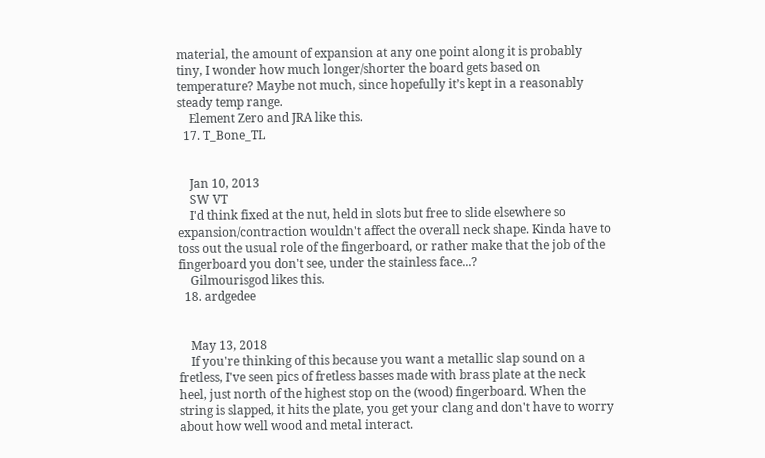material, the amount of expansion at any one point along it is probably tiny, I wonder how much longer/shorter the board gets based on temperature? Maybe not much, since hopefully it’s kept in a reasonably steady temp range.
    Element Zero and JRA like this.
  17. T_Bone_TL


    Jan 10, 2013
    SW VT
    I'd think fixed at the nut, held in slots but free to slide elsewhere so expansion/contraction wouldn't affect the overall neck shape. Kinda have to toss out the usual role of the fingerboard, or rather make that the job of the fingerboard you don't see, under the stainless face...?
    Gilmourisgod likes this.
  18. ardgedee


    May 13, 2018
    If you're thinking of this because you want a metallic slap sound on a fretless, I've seen pics of fretless basses made with brass plate at the neck heel, just north of the highest stop on the (wood) fingerboard. When the string is slapped, it hits the plate, you get your clang and don't have to worry about how well wood and metal interact.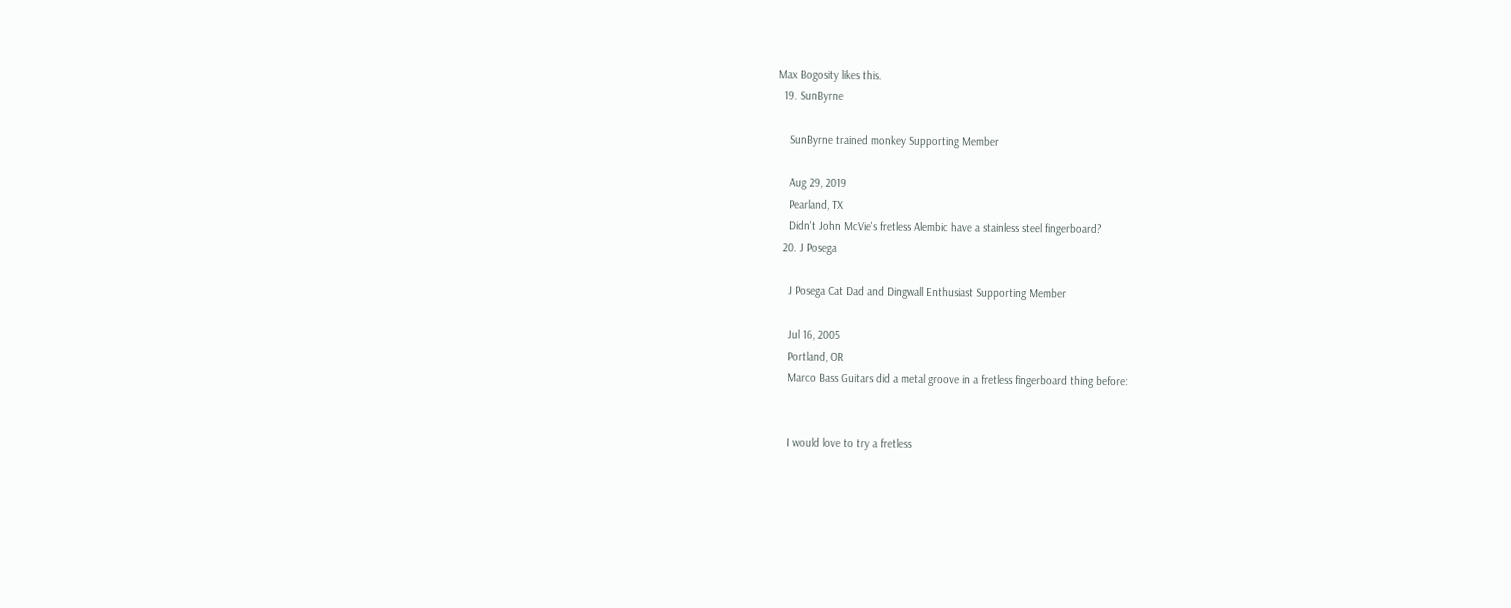Max Bogosity likes this.
  19. SunByrne

    SunByrne trained monkey Supporting Member

    Aug 29, 2019
    Pearland, TX
    Didn't John McVie's fretless Alembic have a stainless steel fingerboard?
  20. J Posega

    J Posega Cat Dad and Dingwall Enthusiast Supporting Member

    Jul 16, 2005
    Portland, OR
    Marco Bass Guitars did a metal groove in a fretless fingerboard thing before:


    I would love to try a fretless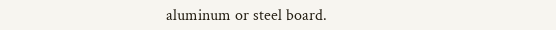aluminum or steel board.